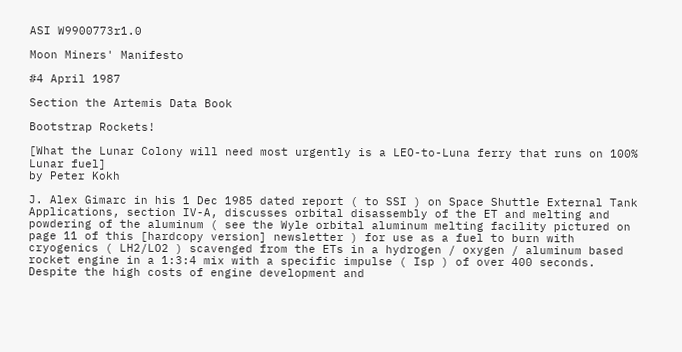ASI W9900773r1.0

Moon Miners' Manifesto

#4 April 1987

Section the Artemis Data Book

Bootstrap Rockets!

[What the Lunar Colony will need most urgently is a LEO-to-Luna ferry that runs on 100% Lunar fuel]
by Peter Kokh

J. Alex Gimarc in his 1 Dec 1985 dated report ( to SSI ) on Space Shuttle External Tank Applications, section IV-A, discusses orbital disassembly of the ET and melting and powdering of the aluminum ( see the Wyle orbital aluminum melting facility pictured on page 11 of this [hardcopy version] newsletter ) for use as a fuel to burn with cryogenics ( LH2/LO2 ) scavenged from the ETs in a hydrogen / oxygen / aluminum based rocket engine in a 1:3:4 mix with a specific impulse ( Isp ) of over 400 seconds. Despite the high costs of engine development and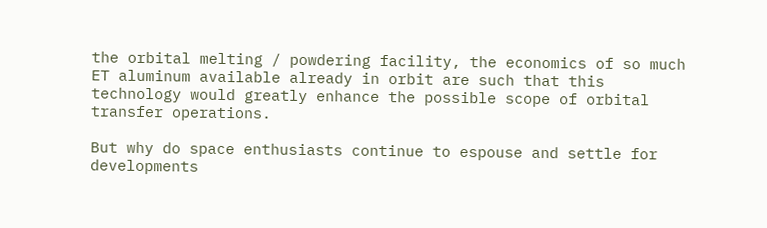the orbital melting / powdering facility, the economics of so much ET aluminum available already in orbit are such that this technology would greatly enhance the possible scope of orbital transfer operations.

But why do space enthusiasts continue to espouse and settle for developments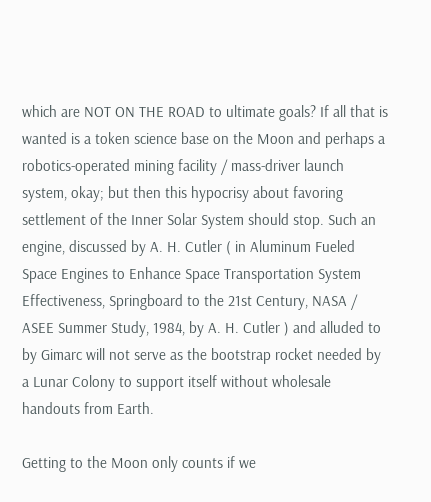which are NOT ON THE ROAD to ultimate goals? If all that is wanted is a token science base on the Moon and perhaps a robotics-operated mining facility / mass-driver launch system, okay; but then this hypocrisy about favoring settlement of the Inner Solar System should stop. Such an engine, discussed by A. H. Cutler ( in Aluminum Fueled Space Engines to Enhance Space Transportation System Effectiveness, Springboard to the 21st Century, NASA / ASEE Summer Study, 1984, by A. H. Cutler ) and alluded to by Gimarc will not serve as the bootstrap rocket needed by a Lunar Colony to support itself without wholesale handouts from Earth.

Getting to the Moon only counts if we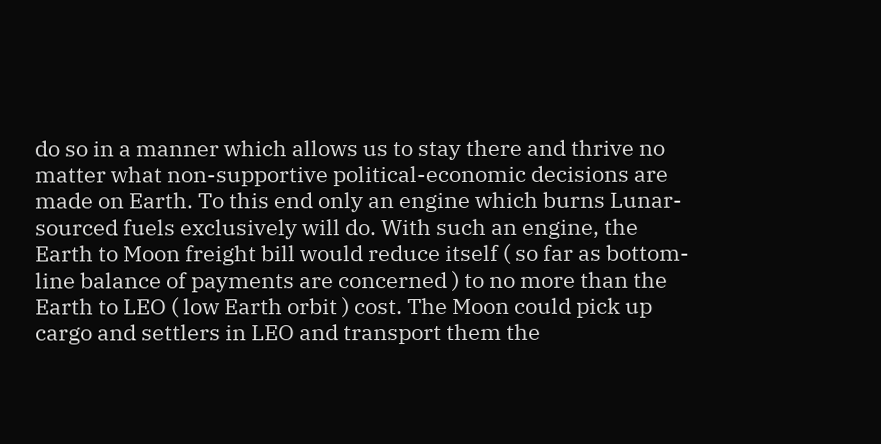do so in a manner which allows us to stay there and thrive no matter what non-supportive political-economic decisions are made on Earth. To this end only an engine which burns Lunar-sourced fuels exclusively will do. With such an engine, the Earth to Moon freight bill would reduce itself ( so far as bottom-line balance of payments are concerned ) to no more than the Earth to LEO ( low Earth orbit ) cost. The Moon could pick up cargo and settlers in LEO and transport them the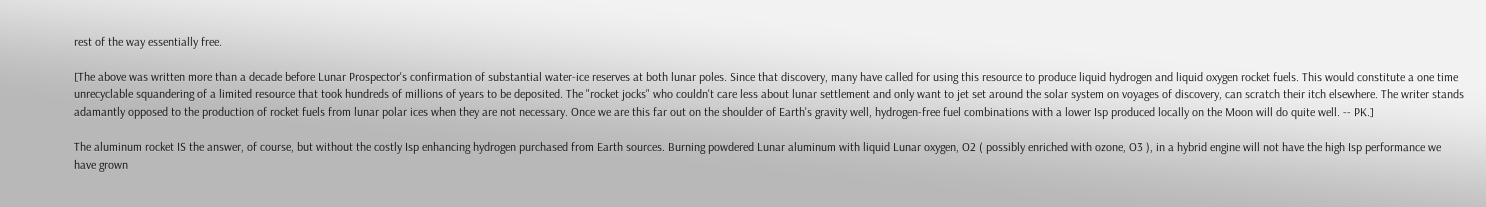rest of the way essentially free.

[The above was written more than a decade before Lunar Prospector's confirmation of substantial water-ice reserves at both lunar poles. Since that discovery, many have called for using this resource to produce liquid hydrogen and liquid oxygen rocket fuels. This would constitute a one time unrecyclable squandering of a limited resource that took hundreds of millions of years to be deposited. The "rocket jocks" who couldn't care less about lunar settlement and only want to jet set around the solar system on voyages of discovery, can scratch their itch elsewhere. The writer stands adamantly opposed to the production of rocket fuels from lunar polar ices when they are not necessary. Once we are this far out on the shoulder of Earth's gravity well, hydrogen-free fuel combinations with a lower Isp produced locally on the Moon will do quite well. -- PK.]

The aluminum rocket IS the answer, of course, but without the costly Isp enhancing hydrogen purchased from Earth sources. Burning powdered Lunar aluminum with liquid Lunar oxygen, O2 ( possibly enriched with ozone, O3 ), in a hybrid engine will not have the high Isp performance we have grown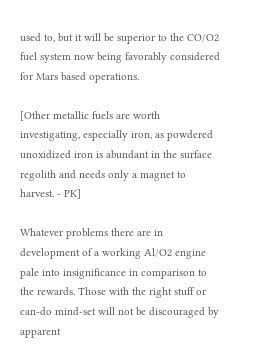used to, but it will be superior to the CO/O2 fuel system now being favorably considered for Mars based operations.

[Other metallic fuels are worth investigating, especially iron, as powdered unoxidized iron is abundant in the surface regolith and needs only a magnet to harvest. - PK]

Whatever problems there are in development of a working Al/O2 engine pale into insignificance in comparison to the rewards. Those with the right stuff or can-do mind-set will not be discouraged by apparent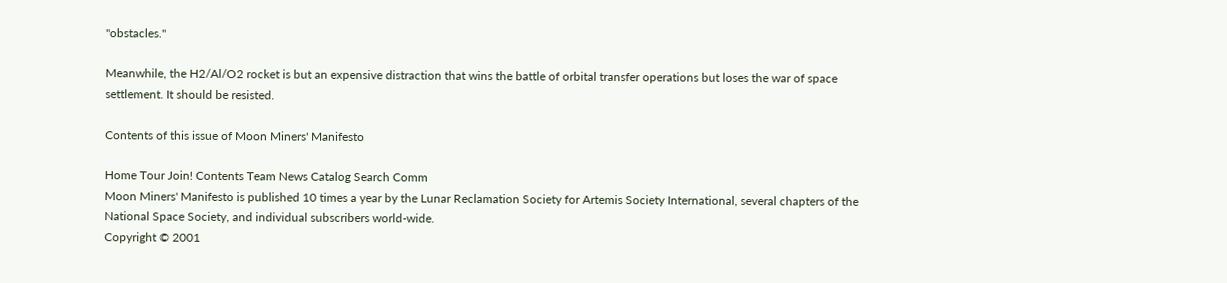"obstacles."

Meanwhile, the H2/Al/O2 rocket is but an expensive distraction that wins the battle of orbital transfer operations but loses the war of space settlement. It should be resisted.

Contents of this issue of Moon Miners' Manifesto

Home Tour Join! Contents Team News Catalog Search Comm
Moon Miners' Manifesto is published 10 times a year by the Lunar Reclamation Society for Artemis Society International, several chapters of the National Space Society, and individual subscribers world-wide.
Copyright © 2001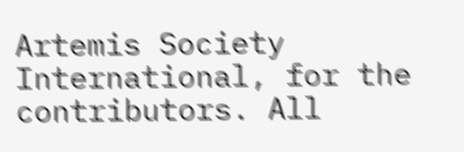Artemis Society International, for the contributors. All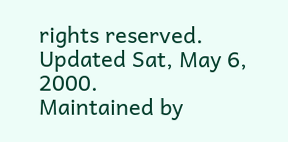rights reserved. Updated Sat, May 6, 2000.
Maintained by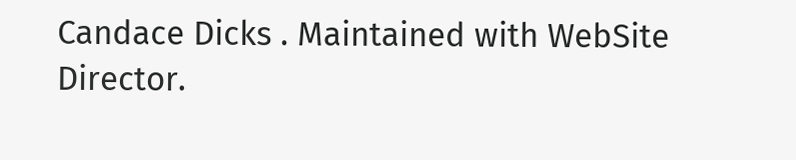Candace Dicks . Maintained with WebSite Director.